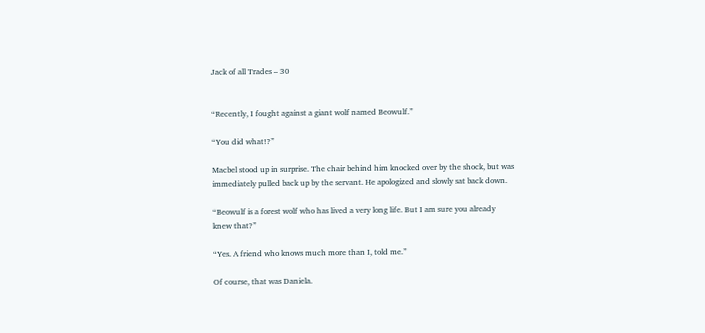Jack of all Trades – 30


“Recently, I fought against a giant wolf named Beowulf.”

“You did what!?”

Macbel stood up in surprise. The chair behind him knocked over by the shock, but was immediately pulled back up by the servant. He apologized and slowly sat back down.

“Beowulf is a forest wolf who has lived a very long life. But I am sure you already knew that?”

“Yes. A friend who knows much more than I, told me.”

Of course, that was Daniela.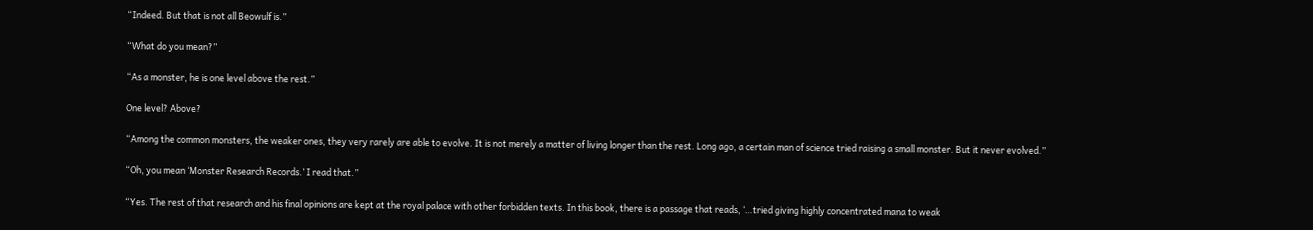“Indeed. But that is not all Beowulf is.”

“What do you mean?”

“As a monster, he is one level above the rest.”

One level? Above?

“Among the common monsters, the weaker ones, they very rarely are able to evolve. It is not merely a matter of living longer than the rest. Long ago, a certain man of science tried raising a small monster. But it never evolved.”

“Oh, you mean ‘Monster Research Records.’ I read that.”

“Yes. The rest of that research and his final opinions are kept at the royal palace with other forbidden texts. In this book, there is a passage that reads, ‘…tried giving highly concentrated mana to weak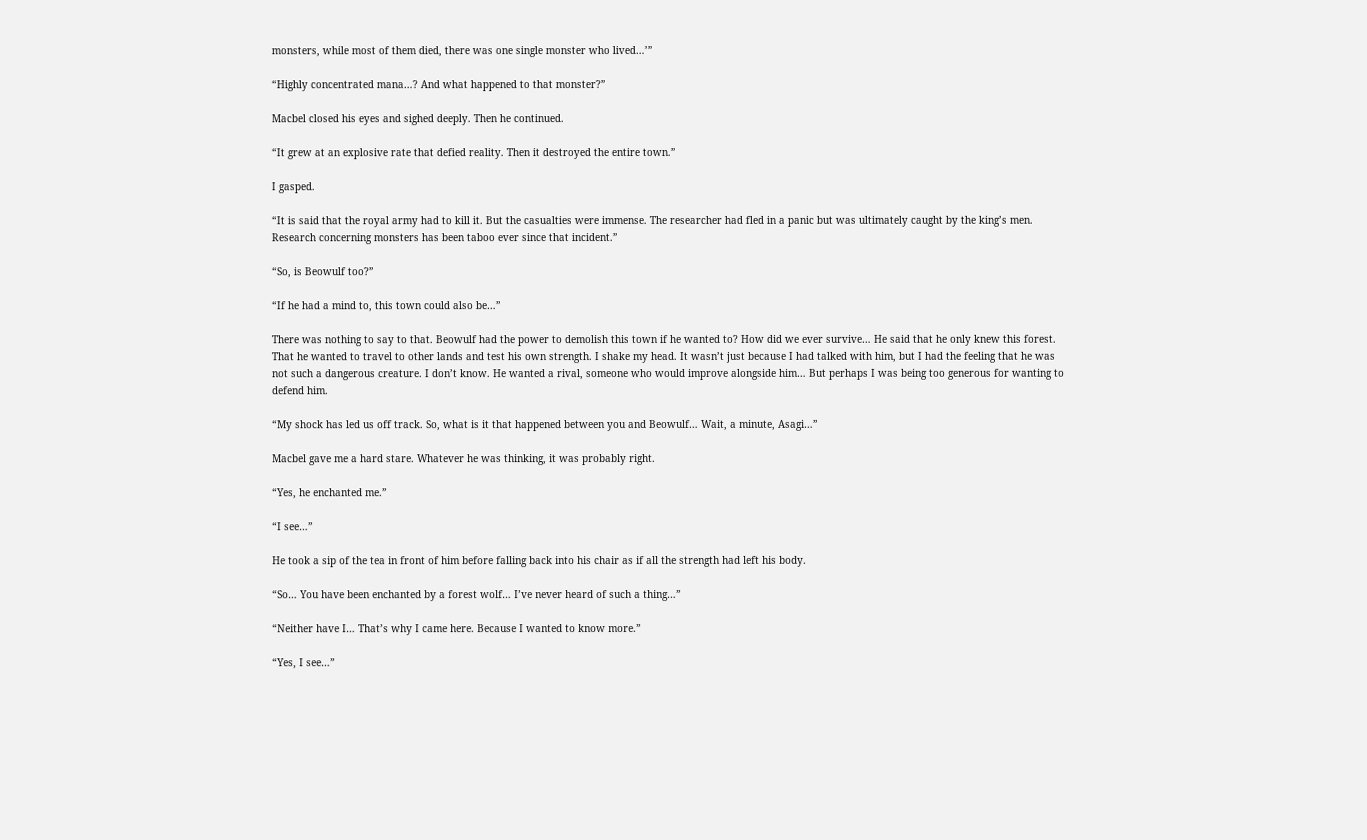monsters, while most of them died, there was one single monster who lived…’”

“Highly concentrated mana…? And what happened to that monster?”

Macbel closed his eyes and sighed deeply. Then he continued.

“It grew at an explosive rate that defied reality. Then it destroyed the entire town.”

I gasped.

“It is said that the royal army had to kill it. But the casualties were immense. The researcher had fled in a panic but was ultimately caught by the king’s men. Research concerning monsters has been taboo ever since that incident.”

“So, is Beowulf too?”

“If he had a mind to, this town could also be…”

There was nothing to say to that. Beowulf had the power to demolish this town if he wanted to? How did we ever survive… He said that he only knew this forest. That he wanted to travel to other lands and test his own strength. I shake my head. It wasn’t just because I had talked with him, but I had the feeling that he was not such a dangerous creature. I don’t know. He wanted a rival, someone who would improve alongside him… But perhaps I was being too generous for wanting to defend him.

“My shock has led us off track. So, what is it that happened between you and Beowulf… Wait, a minute, Asagi…”

Macbel gave me a hard stare. Whatever he was thinking, it was probably right.

“Yes, he enchanted me.”

“I see…”

He took a sip of the tea in front of him before falling back into his chair as if all the strength had left his body.

“So… You have been enchanted by a forest wolf… I’ve never heard of such a thing…”

“Neither have I… That’s why I came here. Because I wanted to know more.”

“Yes, I see…”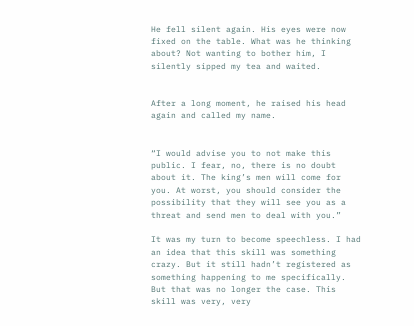He fell silent again. His eyes were now fixed on the table. What was he thinking about? Not wanting to bother him, I silently sipped my tea and waited.


After a long moment, he raised his head again and called my name.


“I would advise you to not make this public. I fear, no, there is no doubt about it. The king’s men will come for you. At worst, you should consider the possibility that they will see you as a threat and send men to deal with you.”

It was my turn to become speechless. I had an idea that this skill was something crazy. But it still hadn’t registered as something happening to me specifically. But that was no longer the case. This skill was very, very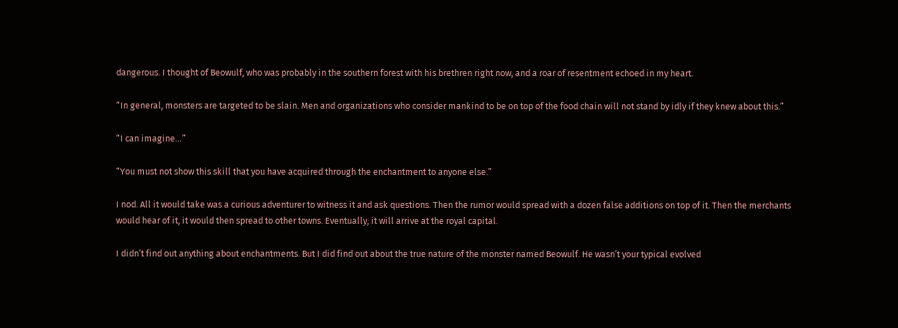dangerous. I thought of Beowulf, who was probably in the southern forest with his brethren right now, and a roar of resentment echoed in my heart.

“In general, monsters are targeted to be slain. Men and organizations who consider mankind to be on top of the food chain will not stand by idly if they knew about this.”

“I can imagine…”

“You must not show this skill that you have acquired through the enchantment to anyone else.”

I nod. All it would take was a curious adventurer to witness it and ask questions. Then the rumor would spread with a dozen false additions on top of it. Then the merchants would hear of it, it would then spread to other towns. Eventually, it will arrive at the royal capital.

I didn’t find out anything about enchantments. But I did find out about the true nature of the monster named Beowulf. He wasn’t your typical evolved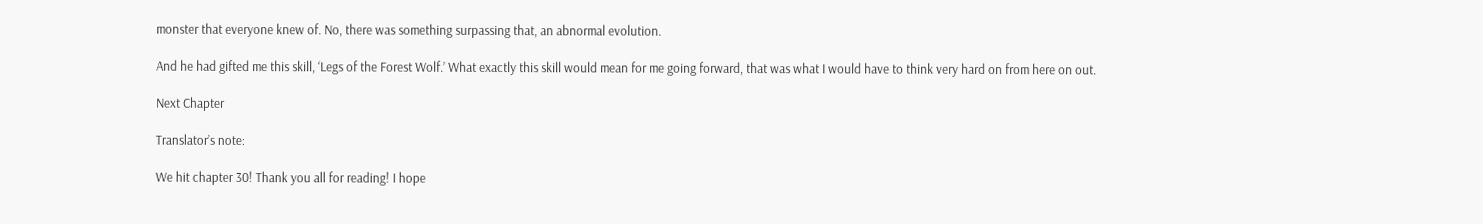monster that everyone knew of. No, there was something surpassing that, an abnormal evolution.

And he had gifted me this skill, ‘Legs of the Forest Wolf.’ What exactly this skill would mean for me going forward, that was what I would have to think very hard on from here on out.

Next Chapter

Translator’s note:

We hit chapter 30! Thank you all for reading! I hope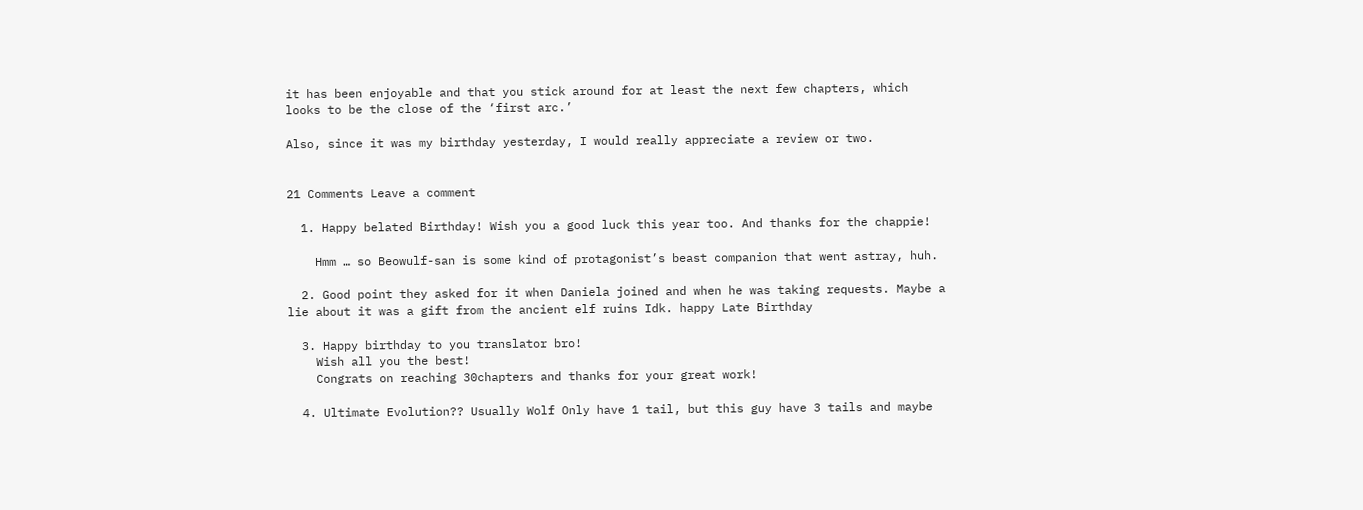it has been enjoyable and that you stick around for at least the next few chapters, which looks to be the close of the ‘first arc.’

Also, since it was my birthday yesterday, I would really appreciate a review or two.


21 Comments Leave a comment

  1. Happy belated Birthday! Wish you a good luck this year too. And thanks for the chappie!

    Hmm … so Beowulf-san is some kind of protagonist’s beast companion that went astray, huh.

  2. Good point they asked for it when Daniela joined and when he was taking requests. Maybe a lie about it was a gift from the ancient elf ruins Idk. happy Late Birthday

  3. Happy birthday to you translator bro!
    Wish all you the best!
    Congrats on reaching 30chapters and thanks for your great work!

  4. Ultimate Evolution?? Usually Wolf Only have 1 tail, but this guy have 3 tails and maybe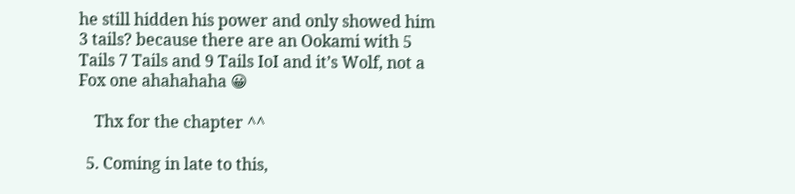he still hidden his power and only showed him 3 tails? because there are an Ookami with 5 Tails 7 Tails and 9 Tails IoI and it’s Wolf, not a Fox one ahahahaha 😀

    Thx for the chapter ^^

  5. Coming in late to this,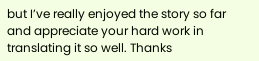but I’ve really enjoyed the story so far and appreciate your hard work in translating it so well. Thanks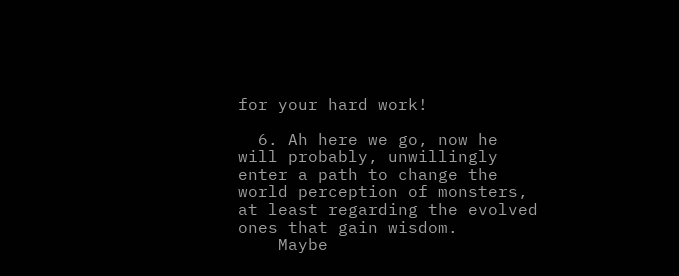for your hard work!

  6. Ah here we go, now he will probably, unwillingly enter a path to change the world perception of monsters, at least regarding the evolved ones that gain wisdom.
    Maybe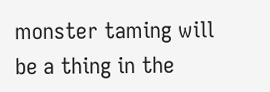monster taming will be a thing in the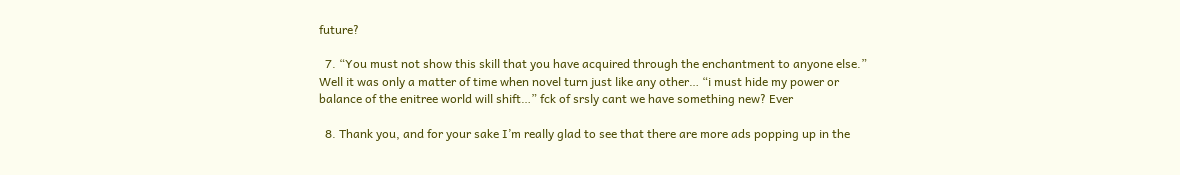future?

  7. “You must not show this skill that you have acquired through the enchantment to anyone else.” Well it was only a matter of time when novel turn just like any other… “i must hide my power or balance of the enitree world will shift…” fck of srsly cant we have something new? Ever

  8. Thank you, and for your sake I’m really glad to see that there are more ads popping up in the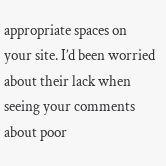appropriate spaces on your site. I’d been worried about their lack when seeing your comments about poor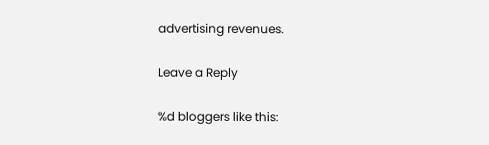advertising revenues.

Leave a Reply

%d bloggers like this: